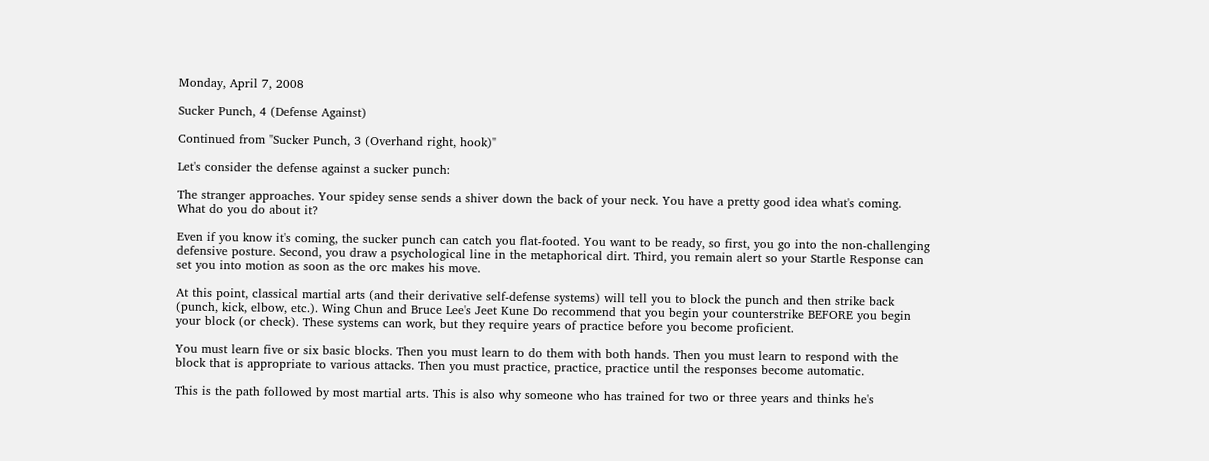Monday, April 7, 2008

Sucker Punch, 4 (Defense Against)

Continued from "Sucker Punch, 3 (Overhand right, hook)"

Let's consider the defense against a sucker punch:

The stranger approaches. Your spidey sense sends a shiver down the back of your neck. You have a pretty good idea what's coming. What do you do about it?

Even if you know it's coming, the sucker punch can catch you flat-footed. You want to be ready, so first, you go into the non-challenging defensive posture. Second, you draw a psychological line in the metaphorical dirt. Third, you remain alert so your Startle Response can set you into motion as soon as the orc makes his move.

At this point, classical martial arts (and their derivative self-defense systems) will tell you to block the punch and then strike back (punch, kick, elbow, etc.). Wing Chun and Bruce Lee's Jeet Kune Do recommend that you begin your counterstrike BEFORE you begin your block (or check). These systems can work, but they require years of practice before you become proficient.

You must learn five or six basic blocks. Then you must learn to do them with both hands. Then you must learn to respond with the block that is appropriate to various attacks. Then you must practice, practice, practice until the responses become automatic.

This is the path followed by most martial arts. This is also why someone who has trained for two or three years and thinks he's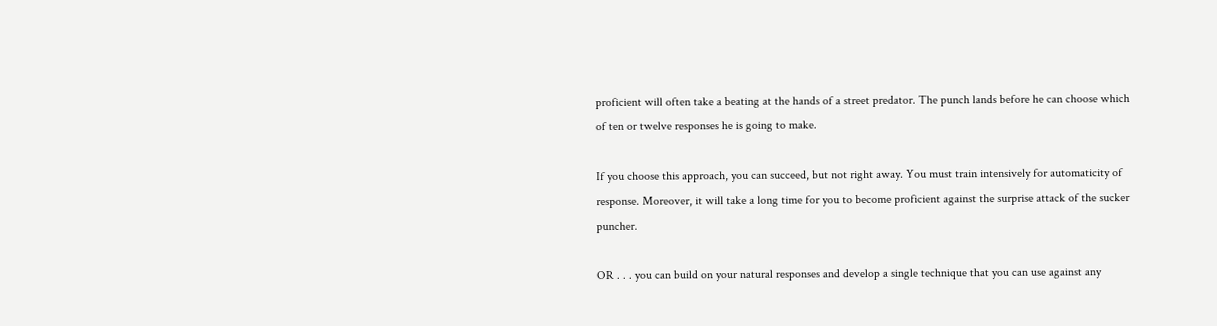proficient will often take a beating at the hands of a street predator. The punch lands before he can choose which of ten or twelve responses he is going to make.

If you choose this approach, you can succeed, but not right away. You must train intensively for automaticity of response. Moreover, it will take a long time for you to become proficient against the surprise attack of the sucker puncher.

OR . . . you can build on your natural responses and develop a single technique that you can use against any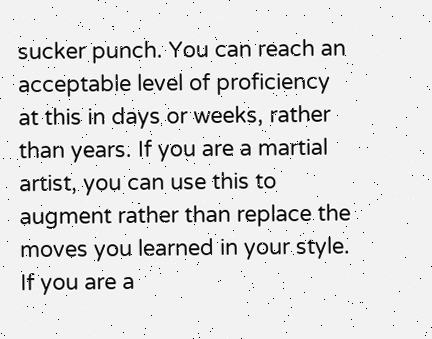sucker punch. You can reach an acceptable level of proficiency at this in days or weeks, rather than years. If you are a martial artist, you can use this to augment rather than replace the moves you learned in your style. If you are a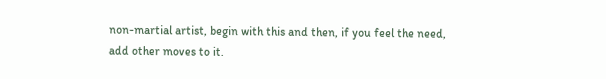non-martial artist, begin with this and then, if you feel the need, add other moves to it.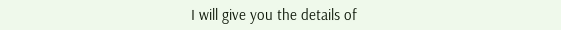I will give you the details of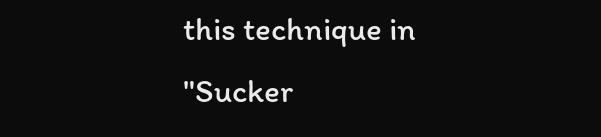this technique in "Sucker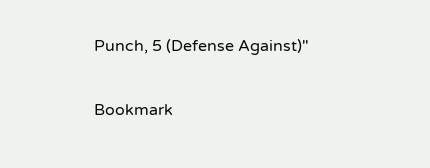Punch, 5 (Defense Against)"

Bookmark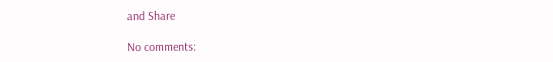and Share

No comments: